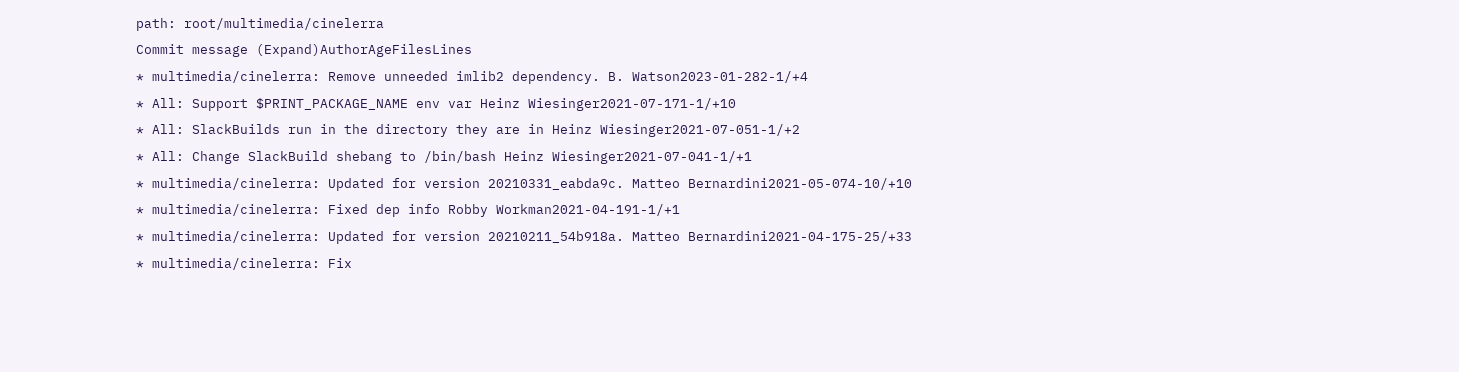path: root/multimedia/cinelerra
Commit message (Expand)AuthorAgeFilesLines
* multimedia/cinelerra: Remove unneeded imlib2 dependency. B. Watson2023-01-282-1/+4
* All: Support $PRINT_PACKAGE_NAME env var Heinz Wiesinger2021-07-171-1/+10
* All: SlackBuilds run in the directory they are in Heinz Wiesinger2021-07-051-1/+2
* All: Change SlackBuild shebang to /bin/bash Heinz Wiesinger2021-07-041-1/+1
* multimedia/cinelerra: Updated for version 20210331_eabda9c. Matteo Bernardini2021-05-074-10/+10
* multimedia/cinelerra: Fixed dep info Robby Workman2021-04-191-1/+1
* multimedia/cinelerra: Updated for version 20210211_54b918a. Matteo Bernardini2021-04-175-25/+33
* multimedia/cinelerra: Fix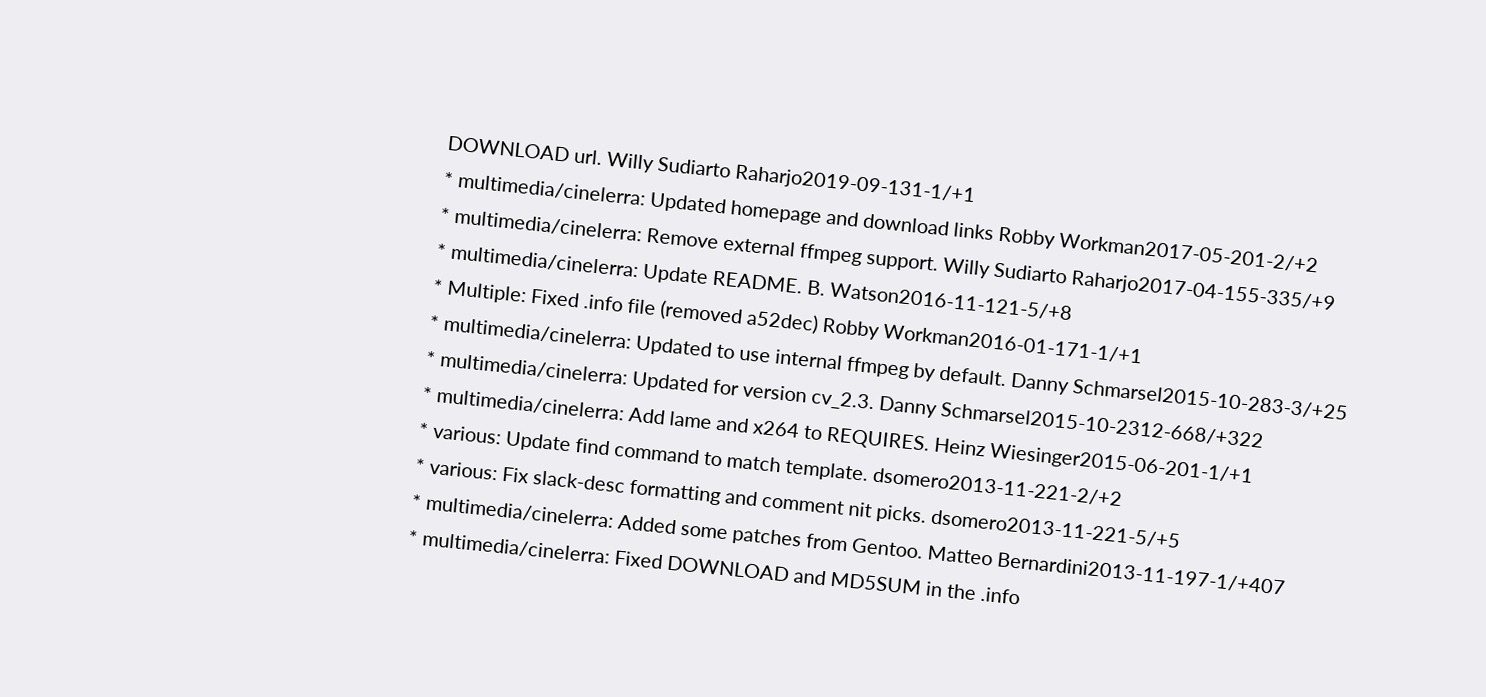DOWNLOAD url. Willy Sudiarto Raharjo2019-09-131-1/+1
* multimedia/cinelerra: Updated homepage and download links Robby Workman2017-05-201-2/+2
* multimedia/cinelerra: Remove external ffmpeg support. Willy Sudiarto Raharjo2017-04-155-335/+9
* multimedia/cinelerra: Update README. B. Watson2016-11-121-5/+8
* Multiple: Fixed .info file (removed a52dec) Robby Workman2016-01-171-1/+1
* multimedia/cinelerra: Updated to use internal ffmpeg by default. Danny Schmarsel2015-10-283-3/+25
* multimedia/cinelerra: Updated for version cv_2.3. Danny Schmarsel2015-10-2312-668/+322
* multimedia/cinelerra: Add lame and x264 to REQUIRES. Heinz Wiesinger2015-06-201-1/+1
* various: Update find command to match template. dsomero2013-11-221-2/+2
* various: Fix slack-desc formatting and comment nit picks. dsomero2013-11-221-5/+5
* multimedia/cinelerra: Added some patches from Gentoo. Matteo Bernardini2013-11-197-1/+407
* multimedia/cinelerra: Fixed DOWNLOAD and MD5SUM in the .info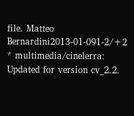file. Matteo Bernardini2013-01-091-2/+2
* multimedia/cinelerra: Updated for version cv_2.2.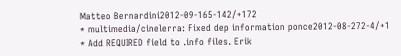Matteo Bernardini2012-09-165-142/+172
* multimedia/cinelerra: Fixed dep information ponce2012-08-272-4/+1
* Add REQUIRED field to .info files. Erik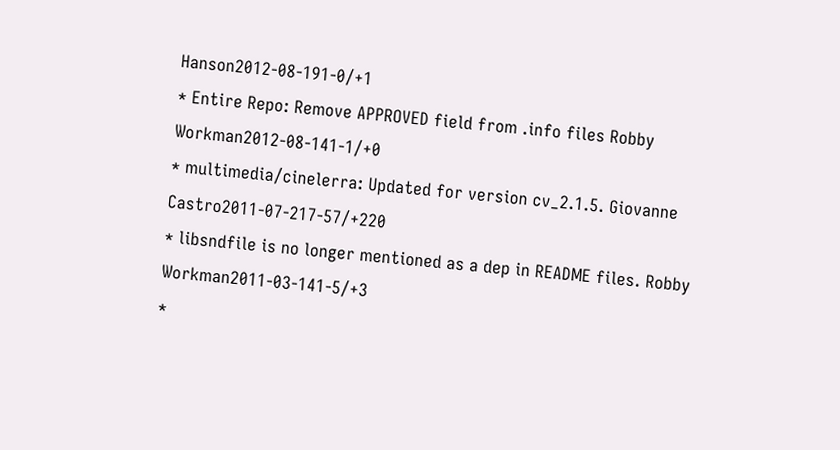Hanson2012-08-191-0/+1
* Entire Repo: Remove APPROVED field from .info files Robby Workman2012-08-141-1/+0
* multimedia/cinelerra: Updated for version cv_2.1.5. Giovanne Castro2011-07-217-57/+220
* libsndfile is no longer mentioned as a dep in README files. Robby Workman2011-03-141-5/+3
*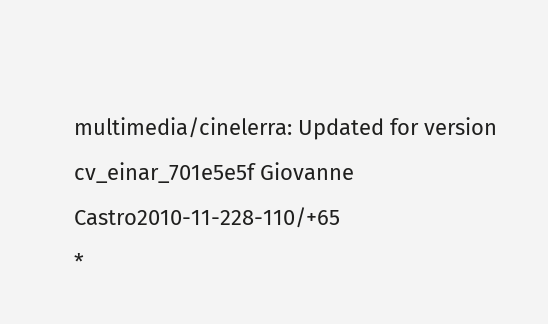multimedia/cinelerra: Updated for version cv_einar_701e5e5f Giovanne Castro2010-11-228-110/+65
*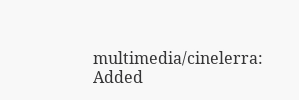multimedia/cinelerra: Added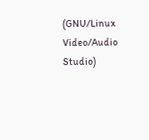(GNU/Linux Video/Audio Studio)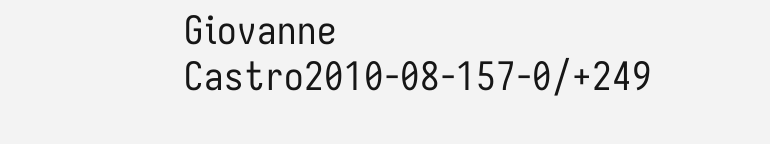Giovanne Castro2010-08-157-0/+249